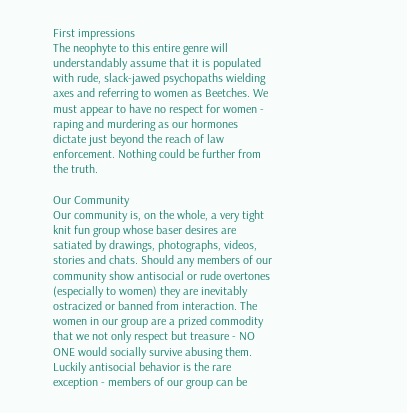First impressions
The neophyte to this entire genre will understandably assume that it is populated with rude, slack-jawed psychopaths wielding axes and referring to women as Beetches. We must appear to have no respect for women - raping and murdering as our hormones dictate just beyond the reach of law enforcement. Nothing could be further from the truth.

Our Community
Our community is, on the whole, a very tight knit fun group whose baser desires are satiated by drawings, photographs, videos, stories and chats. Should any members of our community show antisocial or rude overtones (especially to women) they are inevitably ostracized or banned from interaction. The women in our group are a prized commodity that we not only respect but treasure - NO ONE would socially survive abusing them. Luckily antisocial behavior is the rare exception - members of our group can be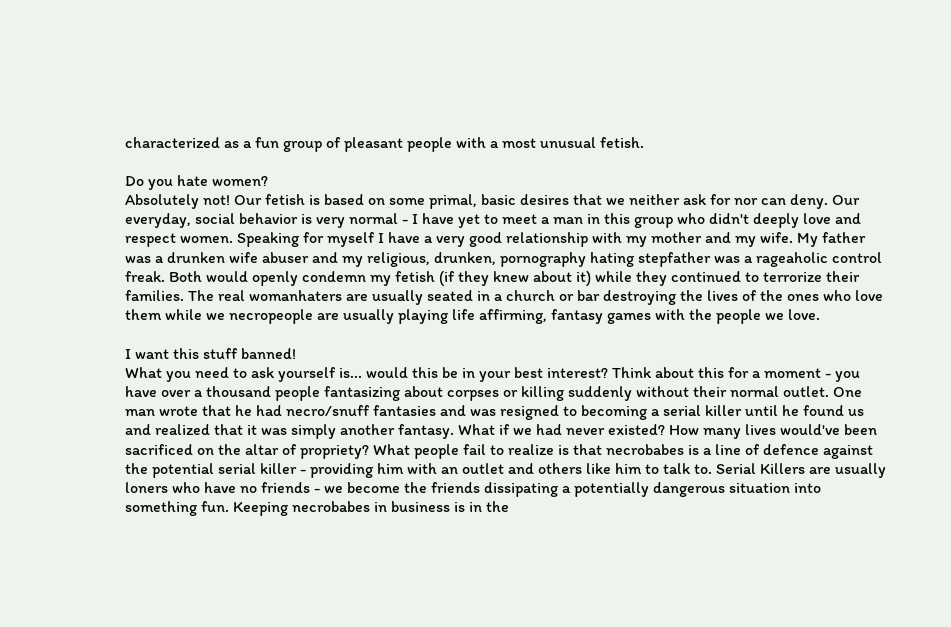characterized as a fun group of pleasant people with a most unusual fetish.

Do you hate women?
Absolutely not! Our fetish is based on some primal, basic desires that we neither ask for nor can deny. Our everyday, social behavior is very normal - I have yet to meet a man in this group who didn't deeply love and respect women. Speaking for myself I have a very good relationship with my mother and my wife. My father was a drunken wife abuser and my religious, drunken, pornography hating stepfather was a rageaholic control freak. Both would openly condemn my fetish (if they knew about it) while they continued to terrorize their families. The real womanhaters are usually seated in a church or bar destroying the lives of the ones who love them while we necropeople are usually playing life affirming, fantasy games with the people we love.

I want this stuff banned!
What you need to ask yourself is... would this be in your best interest? Think about this for a moment - you have over a thousand people fantasizing about corpses or killing suddenly without their normal outlet. One man wrote that he had necro/snuff fantasies and was resigned to becoming a serial killer until he found us and realized that it was simply another fantasy. What if we had never existed? How many lives would've been sacrificed on the altar of propriety? What people fail to realize is that necrobabes is a line of defence against the potential serial killer - providing him with an outlet and others like him to talk to. Serial Killers are usually loners who have no friends - we become the friends dissipating a potentially dangerous situation into something fun. Keeping necrobabes in business is in the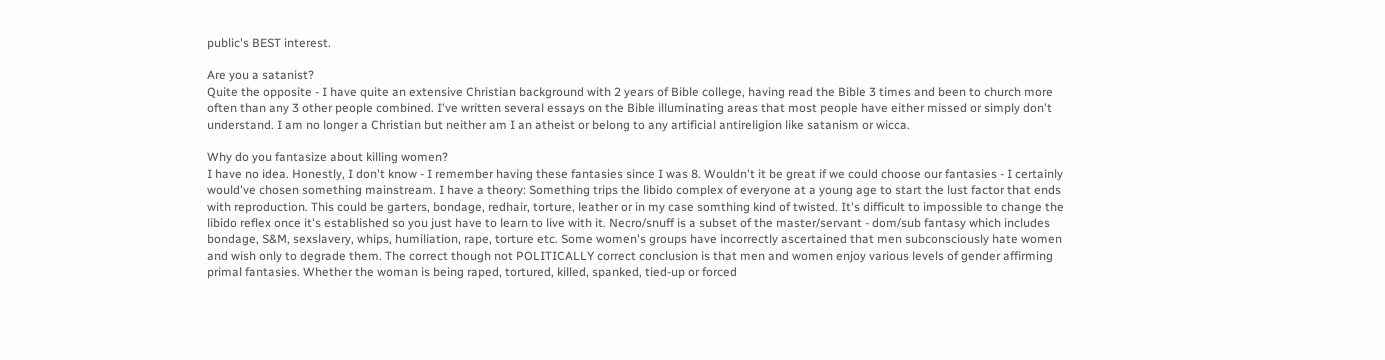public's BEST interest.

Are you a satanist?
Quite the opposite - I have quite an extensive Christian background with 2 years of Bible college, having read the Bible 3 times and been to church more often than any 3 other people combined. I've written several essays on the Bible illuminating areas that most people have either missed or simply don't understand. I am no longer a Christian but neither am I an atheist or belong to any artificial antireligion like satanism or wicca.

Why do you fantasize about killing women?
I have no idea. Honestly, I don't know - I remember having these fantasies since I was 8. Wouldn't it be great if we could choose our fantasies - I certainly would've chosen something mainstream. I have a theory: Something trips the libido complex of everyone at a young age to start the lust factor that ends with reproduction. This could be garters, bondage, redhair, torture, leather or in my case somthing kind of twisted. It's difficult to impossible to change the libido reflex once it's established so you just have to learn to live with it. Necro/snuff is a subset of the master/servant - dom/sub fantasy which includes bondage, S&M, sexslavery, whips, humiliation, rape, torture etc. Some women's groups have incorrectly ascertained that men subconsciously hate women and wish only to degrade them. The correct though not POLITICALLY correct conclusion is that men and women enjoy various levels of gender affirming primal fantasies. Whether the woman is being raped, tortured, killed, spanked, tied-up or forced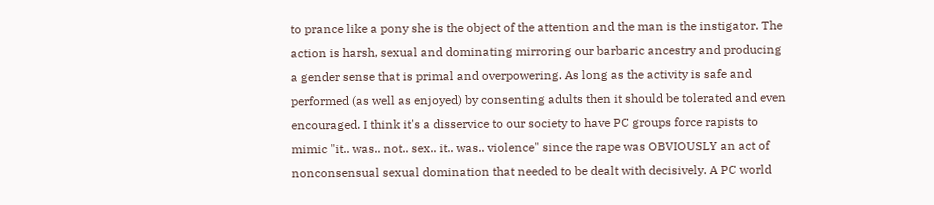to prance like a pony she is the object of the attention and the man is the instigator. The action is harsh, sexual and dominating mirroring our barbaric ancestry and producing a gender sense that is primal and overpowering. As long as the activity is safe and performed (as well as enjoyed) by consenting adults then it should be tolerated and even encouraged. I think it's a disservice to our society to have PC groups force rapists to mimic "it.. was.. not.. sex.. it.. was.. violence" since the rape was OBVIOUSLY an act of nonconsensual sexual domination that needed to be dealt with decisively. A PC world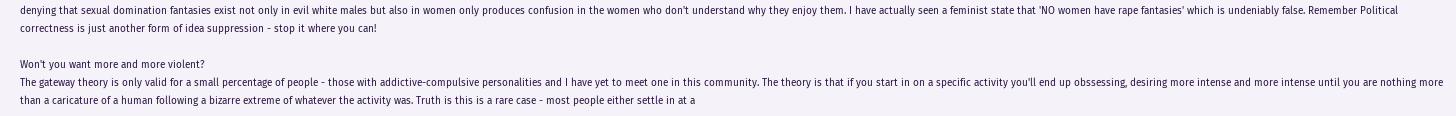denying that sexual domination fantasies exist not only in evil white males but also in women only produces confusion in the women who don't understand why they enjoy them. I have actually seen a feminist state that 'NO women have rape fantasies' which is undeniably false. Remember Political correctness is just another form of idea suppression - stop it where you can!

Won't you want more and more violent?
The gateway theory is only valid for a small percentage of people - those with addictive-compulsive personalities and I have yet to meet one in this community. The theory is that if you start in on a specific activity you'll end up obssessing, desiring more intense and more intense until you are nothing more than a caricature of a human following a bizarre extreme of whatever the activity was. Truth is this is a rare case - most people either settle in at a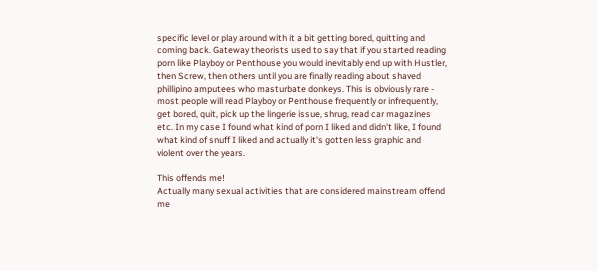specific level or play around with it a bit getting bored, quitting and coming back. Gateway theorists used to say that if you started reading porn like Playboy or Penthouse you would inevitably end up with Hustler, then Screw, then others until you are finally reading about shaved phillipino amputees who masturbate donkeys. This is obviously rare - most people will read Playboy or Penthouse frequently or infrequently, get bored, quit, pick up the lingerie issue, shrug, read car magazines etc. In my case I found what kind of porn I liked and didn't like, I found what kind of snuff I liked and actually it's gotten less graphic and violent over the years.

This offends me!
Actually many sexual activities that are considered mainstream offend me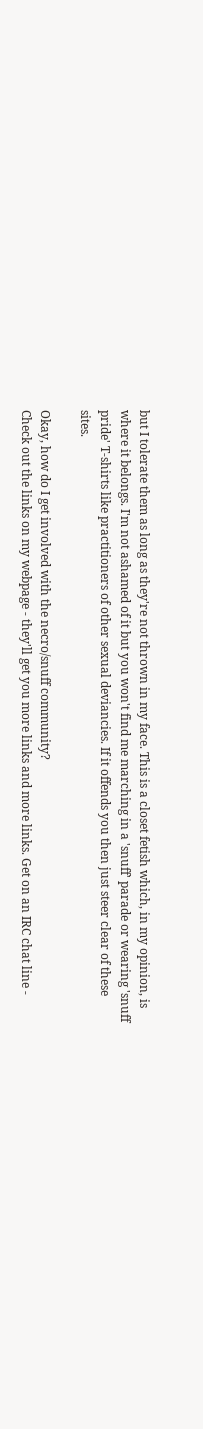but I tolerate them as long as they're not thrown in my face. This is a closet fetish which, in my opinion, is where it belongs. I'm not ashamed of it but you won't find me marching in a 'snuff' parade or wearing 'snuff pride' T-shirts like practitioners of other sexual deviancies. If it offends you then just steer clear of these sites.

Okay, how do I get involved with the necro/snuff community?
Check out the links on my webpage - they'll get you more links and more links. Get on an IRC chat line -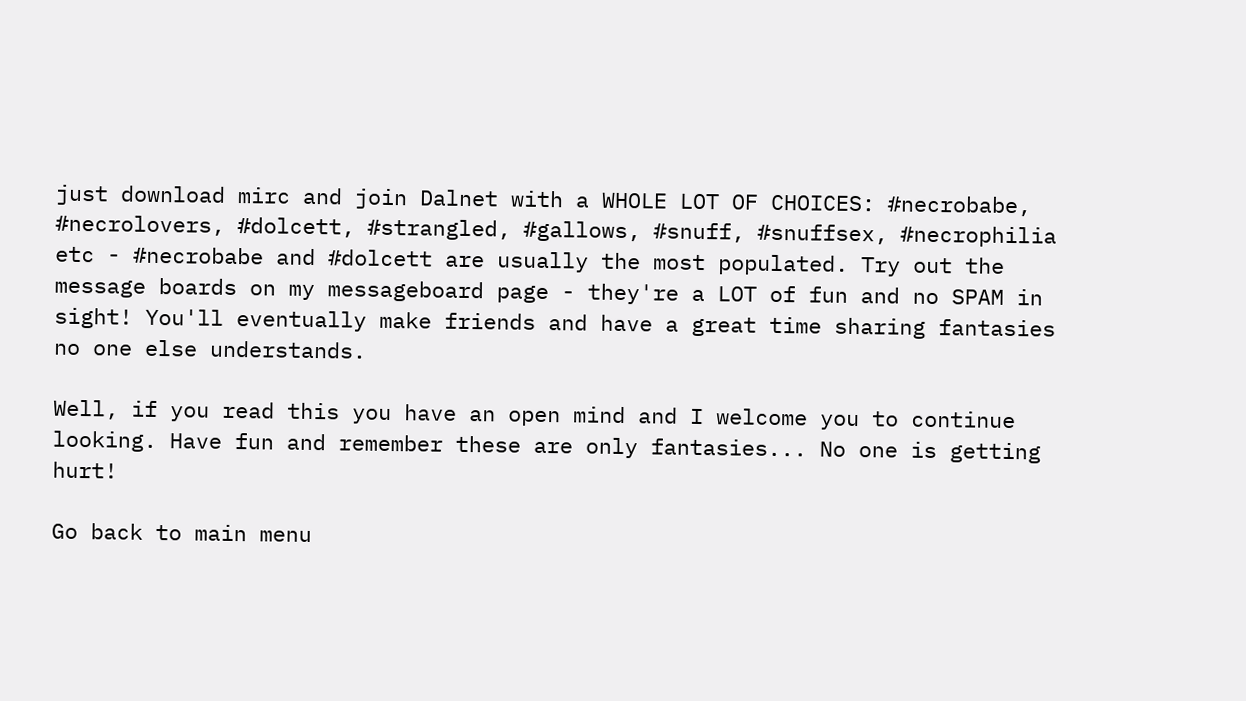just download mirc and join Dalnet with a WHOLE LOT OF CHOICES: #necrobabe, #necrolovers, #dolcett, #strangled, #gallows, #snuff, #snuffsex, #necrophilia etc - #necrobabe and #dolcett are usually the most populated. Try out the message boards on my messageboard page - they're a LOT of fun and no SPAM in sight! You'll eventually make friends and have a great time sharing fantasies no one else understands.

Well, if you read this you have an open mind and I welcome you to continue looking. Have fun and remember these are only fantasies... No one is getting hurt!

Go back to main menu